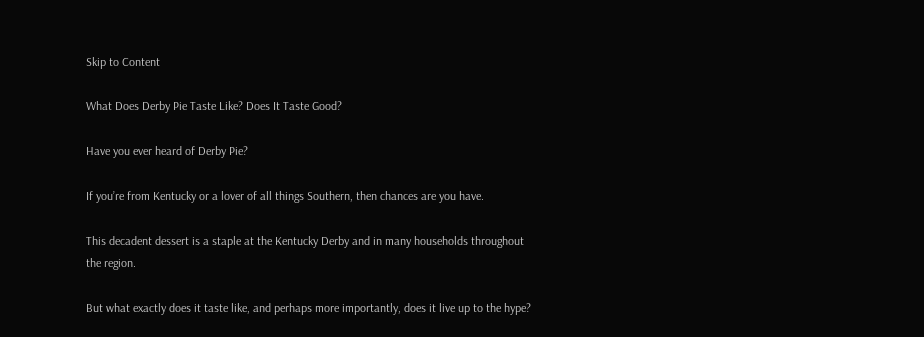Skip to Content

What Does Derby Pie Taste Like? Does It Taste Good?

Have you ever heard of Derby Pie?

If you’re from Kentucky or a lover of all things Southern, then chances are you have.

This decadent dessert is a staple at the Kentucky Derby and in many households throughout the region.

But what exactly does it taste like, and perhaps more importantly, does it live up to the hype?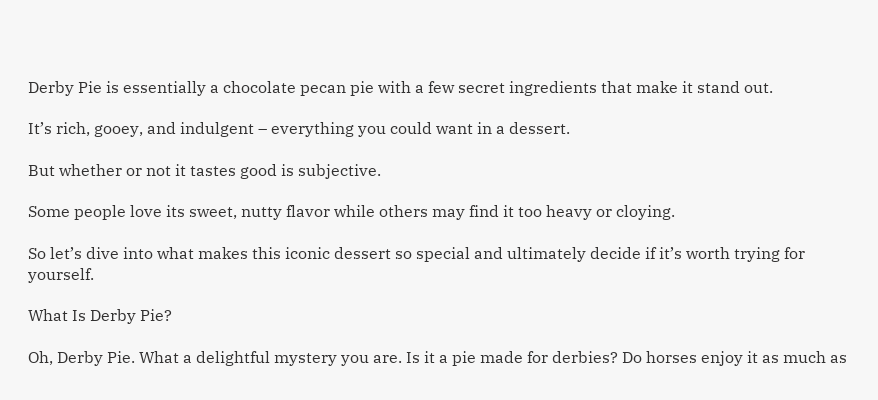Derby Pie is essentially a chocolate pecan pie with a few secret ingredients that make it stand out.

It’s rich, gooey, and indulgent – everything you could want in a dessert.

But whether or not it tastes good is subjective.

Some people love its sweet, nutty flavor while others may find it too heavy or cloying.

So let’s dive into what makes this iconic dessert so special and ultimately decide if it’s worth trying for yourself.

What Is Derby Pie?

Oh, Derby Pie. What a delightful mystery you are. Is it a pie made for derbies? Do horses enjoy it as much as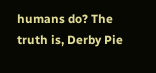humans do? The truth is, Derby Pie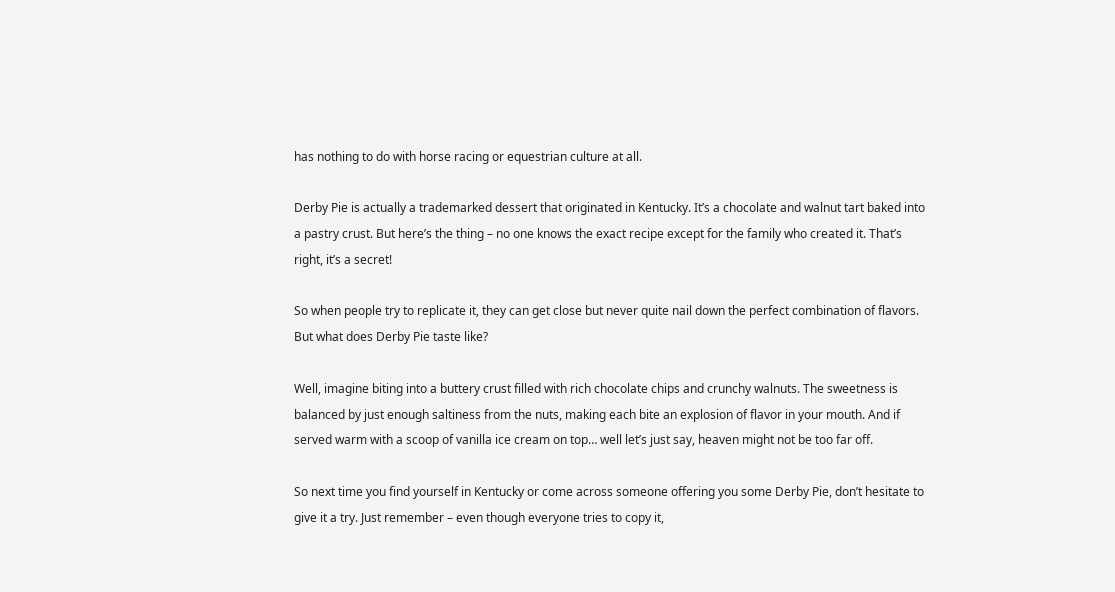has nothing to do with horse racing or equestrian culture at all.

Derby Pie is actually a trademarked dessert that originated in Kentucky. It’s a chocolate and walnut tart baked into a pastry crust. But here’s the thing – no one knows the exact recipe except for the family who created it. That’s right, it’s a secret!

So when people try to replicate it, they can get close but never quite nail down the perfect combination of flavors. But what does Derby Pie taste like?

Well, imagine biting into a buttery crust filled with rich chocolate chips and crunchy walnuts. The sweetness is balanced by just enough saltiness from the nuts, making each bite an explosion of flavor in your mouth. And if served warm with a scoop of vanilla ice cream on top… well let’s just say, heaven might not be too far off.

So next time you find yourself in Kentucky or come across someone offering you some Derby Pie, don’t hesitate to give it a try. Just remember – even though everyone tries to copy it,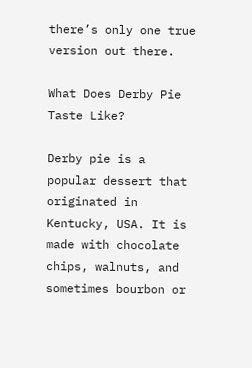there’s only one true version out there.

What Does Derby Pie Taste Like?

Derby pie is a popular dessert that originated in Kentucky, USA. It is made with chocolate chips, walnuts, and sometimes bourbon or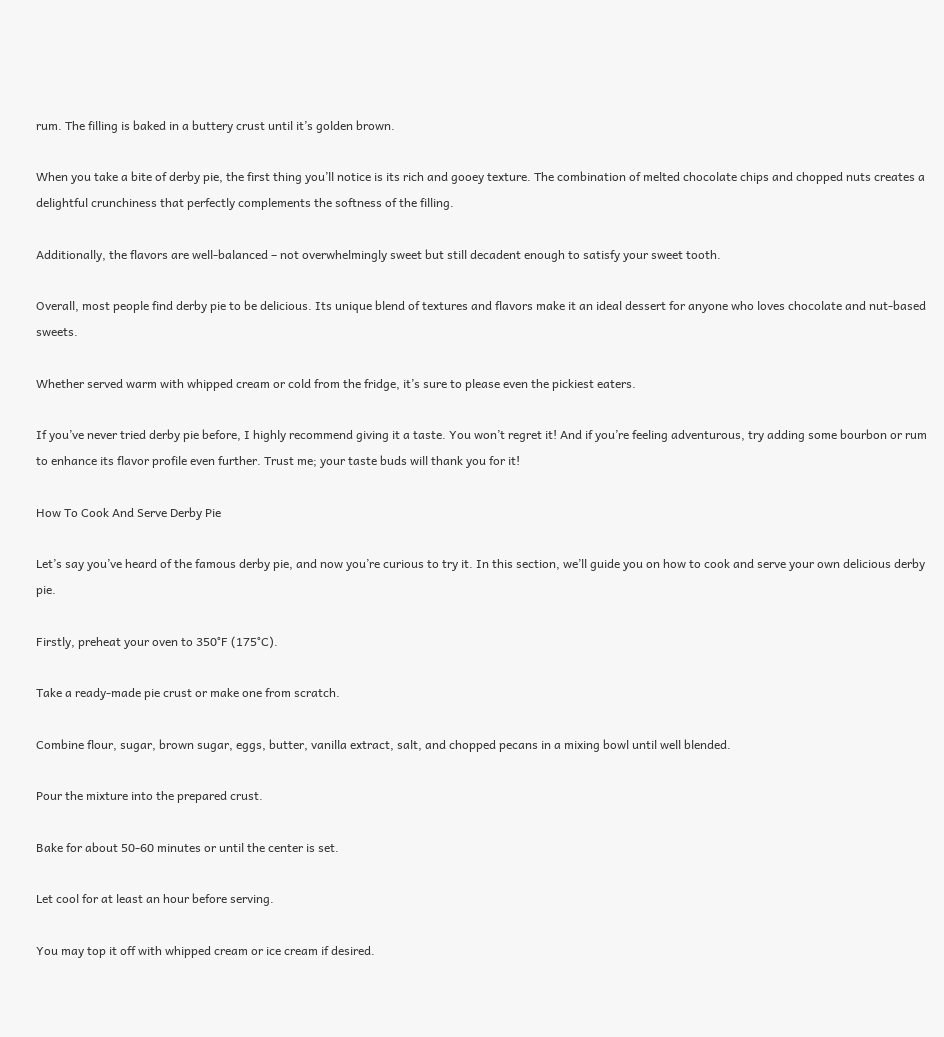rum. The filling is baked in a buttery crust until it’s golden brown.

When you take a bite of derby pie, the first thing you’ll notice is its rich and gooey texture. The combination of melted chocolate chips and chopped nuts creates a delightful crunchiness that perfectly complements the softness of the filling.

Additionally, the flavors are well-balanced – not overwhelmingly sweet but still decadent enough to satisfy your sweet tooth.

Overall, most people find derby pie to be delicious. Its unique blend of textures and flavors make it an ideal dessert for anyone who loves chocolate and nut-based sweets.

Whether served warm with whipped cream or cold from the fridge, it’s sure to please even the pickiest eaters.

If you’ve never tried derby pie before, I highly recommend giving it a taste. You won’t regret it! And if you’re feeling adventurous, try adding some bourbon or rum to enhance its flavor profile even further. Trust me; your taste buds will thank you for it!

How To Cook And Serve Derby Pie

Let’s say you’ve heard of the famous derby pie, and now you’re curious to try it. In this section, we’ll guide you on how to cook and serve your own delicious derby pie.

Firstly, preheat your oven to 350°F (175°C).

Take a ready-made pie crust or make one from scratch.

Combine flour, sugar, brown sugar, eggs, butter, vanilla extract, salt, and chopped pecans in a mixing bowl until well blended.

Pour the mixture into the prepared crust.

Bake for about 50-60 minutes or until the center is set.

Let cool for at least an hour before serving.

You may top it off with whipped cream or ice cream if desired.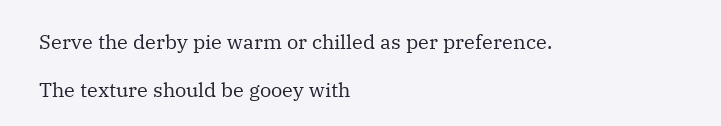Serve the derby pie warm or chilled as per preference.

The texture should be gooey with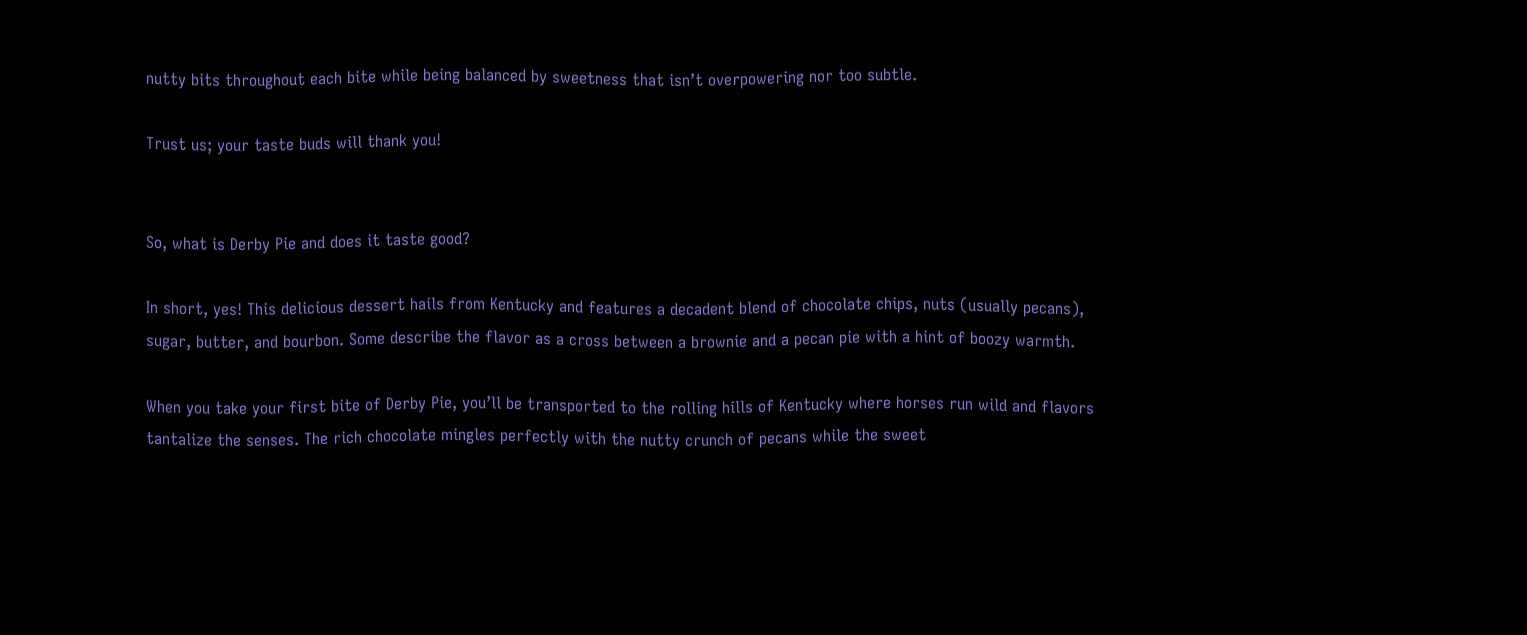nutty bits throughout each bite while being balanced by sweetness that isn’t overpowering nor too subtle.

Trust us; your taste buds will thank you!


So, what is Derby Pie and does it taste good?

In short, yes! This delicious dessert hails from Kentucky and features a decadent blend of chocolate chips, nuts (usually pecans), sugar, butter, and bourbon. Some describe the flavor as a cross between a brownie and a pecan pie with a hint of boozy warmth.

When you take your first bite of Derby Pie, you’ll be transported to the rolling hills of Kentucky where horses run wild and flavors tantalize the senses. The rich chocolate mingles perfectly with the nutty crunch of pecans while the sweet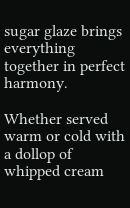sugar glaze brings everything together in perfect harmony.

Whether served warm or cold with a dollop of whipped cream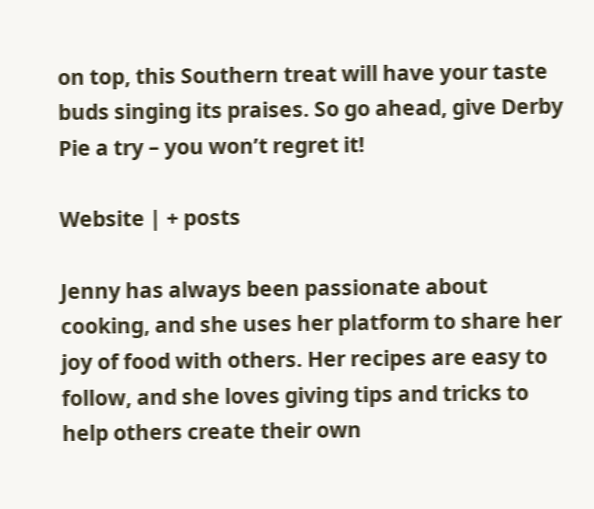on top, this Southern treat will have your taste buds singing its praises. So go ahead, give Derby Pie a try – you won’t regret it!

Website | + posts

Jenny has always been passionate about cooking, and she uses her platform to share her joy of food with others. Her recipes are easy to follow, and she loves giving tips and tricks to help others create their own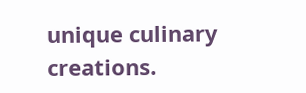unique culinary creations.